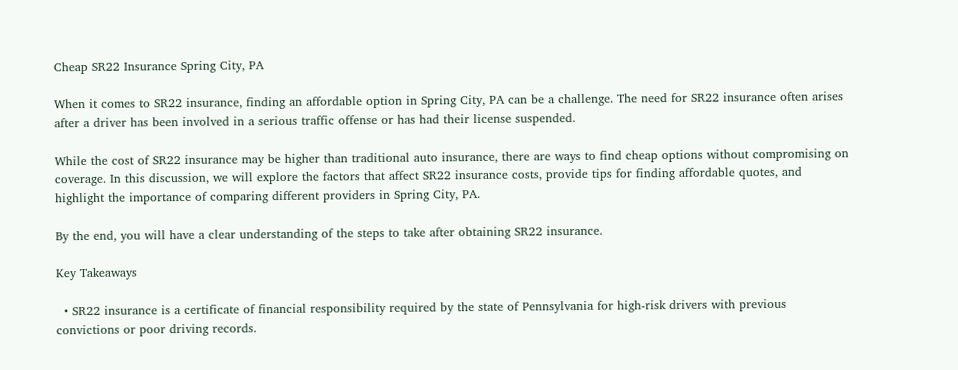Cheap SR22 Insurance Spring City, PA

When it comes to SR22 insurance, finding an affordable option in Spring City, PA can be a challenge. The need for SR22 insurance often arises after a driver has been involved in a serious traffic offense or has had their license suspended.

While the cost of SR22 insurance may be higher than traditional auto insurance, there are ways to find cheap options without compromising on coverage. In this discussion, we will explore the factors that affect SR22 insurance costs, provide tips for finding affordable quotes, and highlight the importance of comparing different providers in Spring City, PA.

By the end, you will have a clear understanding of the steps to take after obtaining SR22 insurance.

Key Takeaways

  • SR22 insurance is a certificate of financial responsibility required by the state of Pennsylvania for high-risk drivers with previous convictions or poor driving records.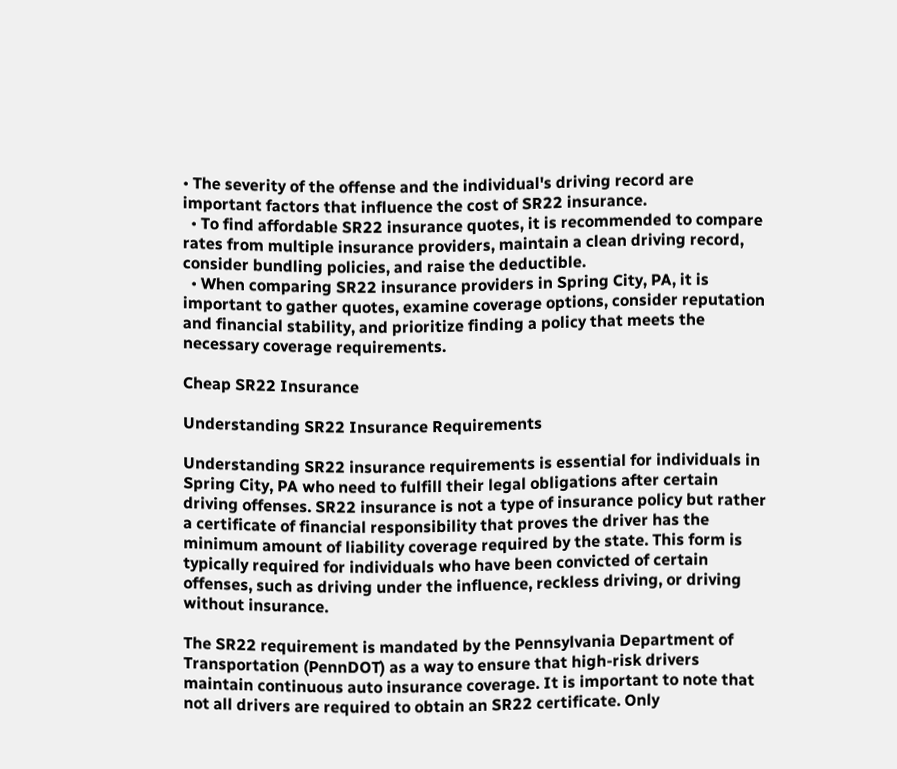• The severity of the offense and the individual's driving record are important factors that influence the cost of SR22 insurance.
  • To find affordable SR22 insurance quotes, it is recommended to compare rates from multiple insurance providers, maintain a clean driving record, consider bundling policies, and raise the deductible.
  • When comparing SR22 insurance providers in Spring City, PA, it is important to gather quotes, examine coverage options, consider reputation and financial stability, and prioritize finding a policy that meets the necessary coverage requirements.

Cheap SR22 Insurance

Understanding SR22 Insurance Requirements

Understanding SR22 insurance requirements is essential for individuals in Spring City, PA who need to fulfill their legal obligations after certain driving offenses. SR22 insurance is not a type of insurance policy but rather a certificate of financial responsibility that proves the driver has the minimum amount of liability coverage required by the state. This form is typically required for individuals who have been convicted of certain offenses, such as driving under the influence, reckless driving, or driving without insurance.

The SR22 requirement is mandated by the Pennsylvania Department of Transportation (PennDOT) as a way to ensure that high-risk drivers maintain continuous auto insurance coverage. It is important to note that not all drivers are required to obtain an SR22 certificate. Only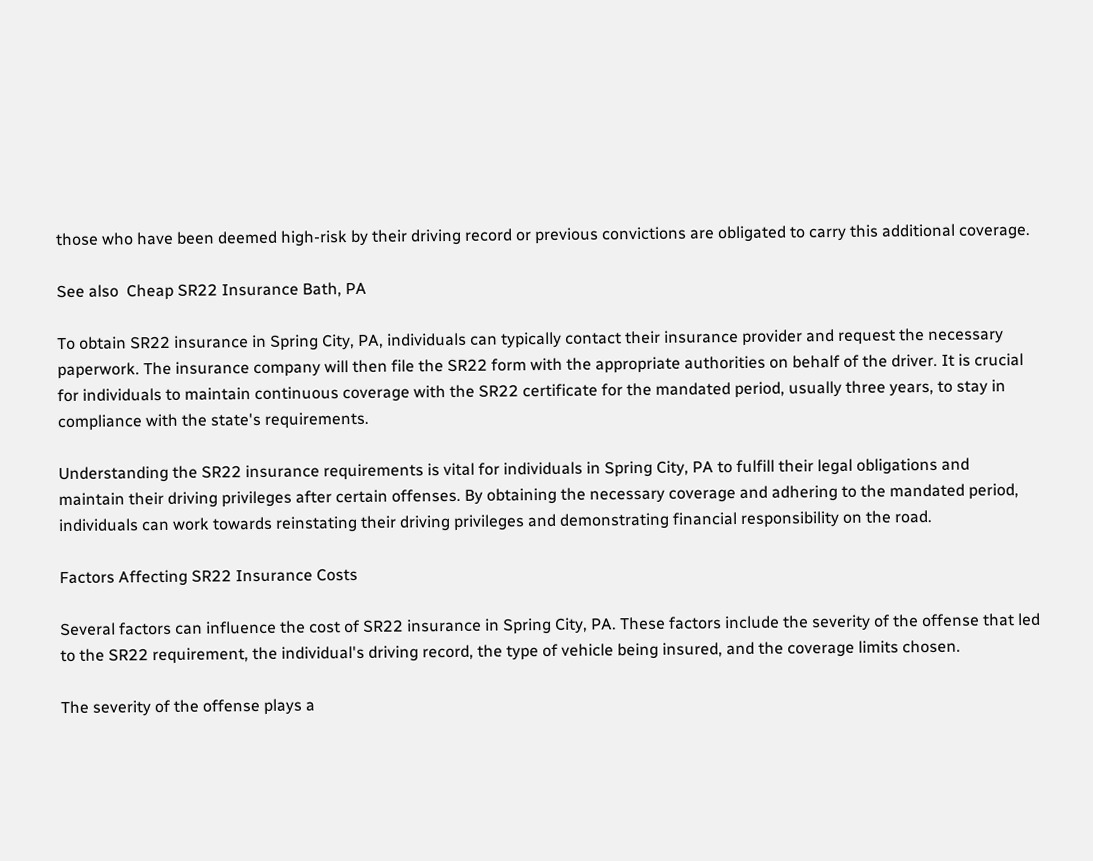those who have been deemed high-risk by their driving record or previous convictions are obligated to carry this additional coverage.

See also  Cheap SR22 Insurance Bath, PA

To obtain SR22 insurance in Spring City, PA, individuals can typically contact their insurance provider and request the necessary paperwork. The insurance company will then file the SR22 form with the appropriate authorities on behalf of the driver. It is crucial for individuals to maintain continuous coverage with the SR22 certificate for the mandated period, usually three years, to stay in compliance with the state's requirements.

Understanding the SR22 insurance requirements is vital for individuals in Spring City, PA to fulfill their legal obligations and maintain their driving privileges after certain offenses. By obtaining the necessary coverage and adhering to the mandated period, individuals can work towards reinstating their driving privileges and demonstrating financial responsibility on the road.

Factors Affecting SR22 Insurance Costs

Several factors can influence the cost of SR22 insurance in Spring City, PA. These factors include the severity of the offense that led to the SR22 requirement, the individual's driving record, the type of vehicle being insured, and the coverage limits chosen.

The severity of the offense plays a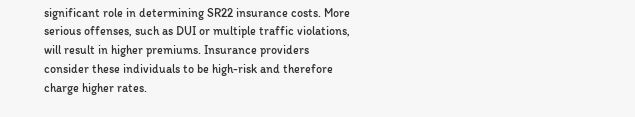significant role in determining SR22 insurance costs. More serious offenses, such as DUI or multiple traffic violations, will result in higher premiums. Insurance providers consider these individuals to be high-risk and therefore charge higher rates.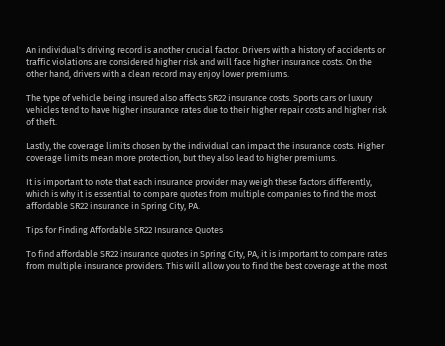An individual's driving record is another crucial factor. Drivers with a history of accidents or traffic violations are considered higher risk and will face higher insurance costs. On the other hand, drivers with a clean record may enjoy lower premiums.

The type of vehicle being insured also affects SR22 insurance costs. Sports cars or luxury vehicles tend to have higher insurance rates due to their higher repair costs and higher risk of theft.

Lastly, the coverage limits chosen by the individual can impact the insurance costs. Higher coverage limits mean more protection, but they also lead to higher premiums.

It is important to note that each insurance provider may weigh these factors differently, which is why it is essential to compare quotes from multiple companies to find the most affordable SR22 insurance in Spring City, PA.

Tips for Finding Affordable SR22 Insurance Quotes

To find affordable SR22 insurance quotes in Spring City, PA, it is important to compare rates from multiple insurance providers. This will allow you to find the best coverage at the most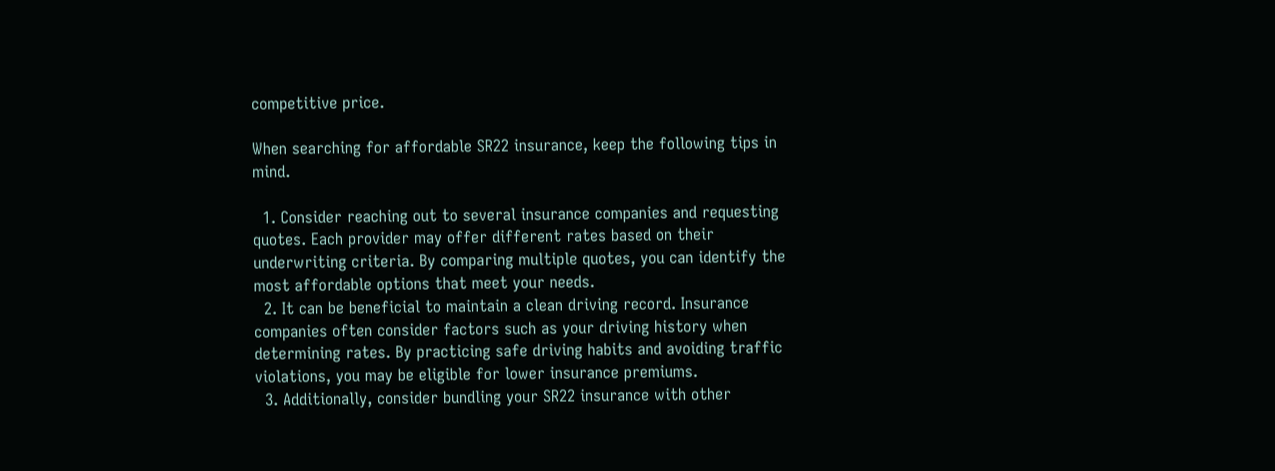competitive price.

When searching for affordable SR22 insurance, keep the following tips in mind.

  1. Consider reaching out to several insurance companies and requesting quotes. Each provider may offer different rates based on their underwriting criteria. By comparing multiple quotes, you can identify the most affordable options that meet your needs.
  2. It can be beneficial to maintain a clean driving record. Insurance companies often consider factors such as your driving history when determining rates. By practicing safe driving habits and avoiding traffic violations, you may be eligible for lower insurance premiums.
  3. Additionally, consider bundling your SR22 insurance with other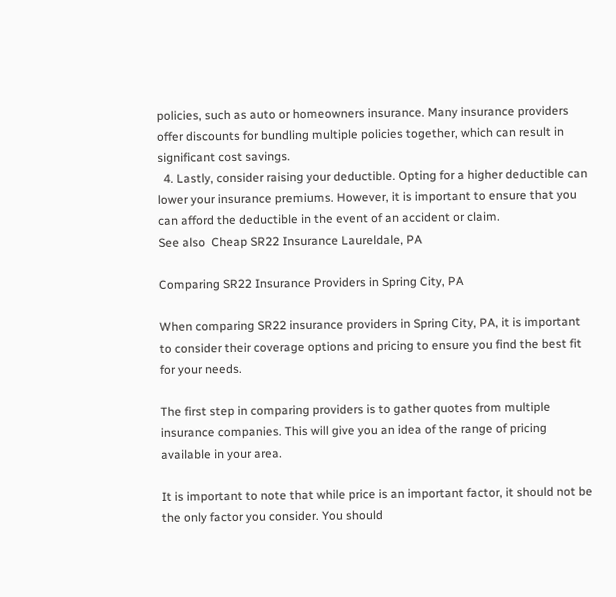policies, such as auto or homeowners insurance. Many insurance providers offer discounts for bundling multiple policies together, which can result in significant cost savings.
  4. Lastly, consider raising your deductible. Opting for a higher deductible can lower your insurance premiums. However, it is important to ensure that you can afford the deductible in the event of an accident or claim.
See also  Cheap SR22 Insurance Laureldale, PA

Comparing SR22 Insurance Providers in Spring City, PA

When comparing SR22 insurance providers in Spring City, PA, it is important to consider their coverage options and pricing to ensure you find the best fit for your needs.

The first step in comparing providers is to gather quotes from multiple insurance companies. This will give you an idea of the range of pricing available in your area.

It is important to note that while price is an important factor, it should not be the only factor you consider. You should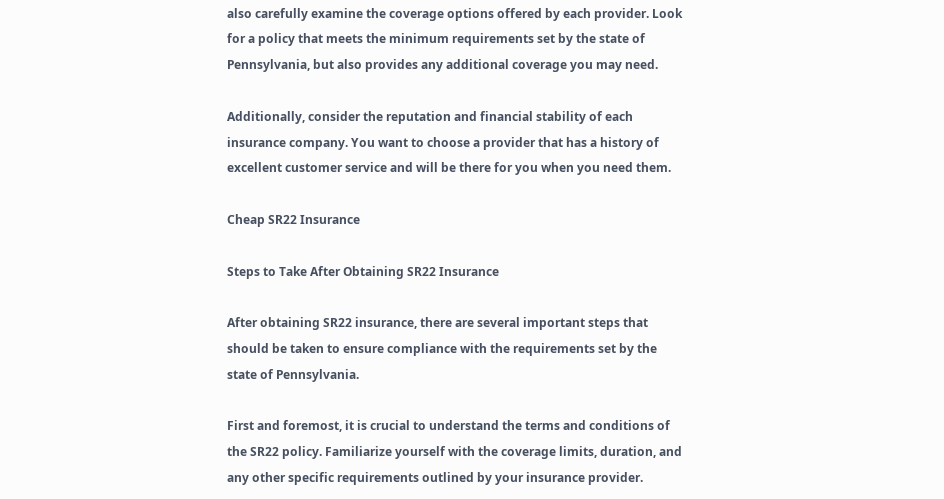also carefully examine the coverage options offered by each provider. Look for a policy that meets the minimum requirements set by the state of Pennsylvania, but also provides any additional coverage you may need.

Additionally, consider the reputation and financial stability of each insurance company. You want to choose a provider that has a history of excellent customer service and will be there for you when you need them.

Cheap SR22 Insurance

Steps to Take After Obtaining SR22 Insurance

After obtaining SR22 insurance, there are several important steps that should be taken to ensure compliance with the requirements set by the state of Pennsylvania.

First and foremost, it is crucial to understand the terms and conditions of the SR22 policy. Familiarize yourself with the coverage limits, duration, and any other specific requirements outlined by your insurance provider.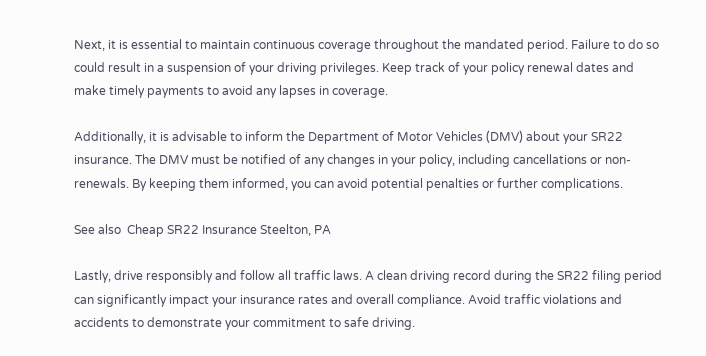Next, it is essential to maintain continuous coverage throughout the mandated period. Failure to do so could result in a suspension of your driving privileges. Keep track of your policy renewal dates and make timely payments to avoid any lapses in coverage.

Additionally, it is advisable to inform the Department of Motor Vehicles (DMV) about your SR22 insurance. The DMV must be notified of any changes in your policy, including cancellations or non-renewals. By keeping them informed, you can avoid potential penalties or further complications.

See also  Cheap SR22 Insurance Steelton, PA

Lastly, drive responsibly and follow all traffic laws. A clean driving record during the SR22 filing period can significantly impact your insurance rates and overall compliance. Avoid traffic violations and accidents to demonstrate your commitment to safe driving.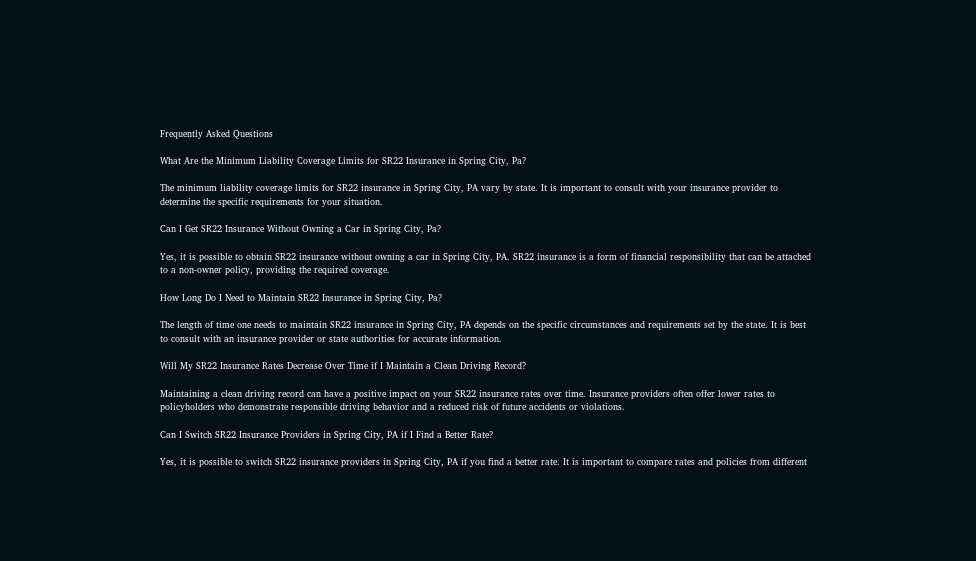Frequently Asked Questions

What Are the Minimum Liability Coverage Limits for SR22 Insurance in Spring City, Pa?

The minimum liability coverage limits for SR22 insurance in Spring City, PA vary by state. It is important to consult with your insurance provider to determine the specific requirements for your situation.

Can I Get SR22 Insurance Without Owning a Car in Spring City, Pa?

Yes, it is possible to obtain SR22 insurance without owning a car in Spring City, PA. SR22 insurance is a form of financial responsibility that can be attached to a non-owner policy, providing the required coverage.

How Long Do I Need to Maintain SR22 Insurance in Spring City, Pa?

The length of time one needs to maintain SR22 insurance in Spring City, PA depends on the specific circumstances and requirements set by the state. It is best to consult with an insurance provider or state authorities for accurate information.

Will My SR22 Insurance Rates Decrease Over Time if I Maintain a Clean Driving Record?

Maintaining a clean driving record can have a positive impact on your SR22 insurance rates over time. Insurance providers often offer lower rates to policyholders who demonstrate responsible driving behavior and a reduced risk of future accidents or violations.

Can I Switch SR22 Insurance Providers in Spring City, PA if I Find a Better Rate?

Yes, it is possible to switch SR22 insurance providers in Spring City, PA if you find a better rate. It is important to compare rates and policies from different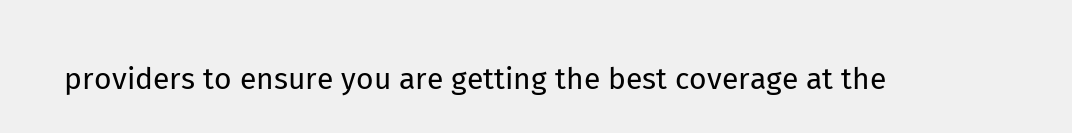providers to ensure you are getting the best coverage at the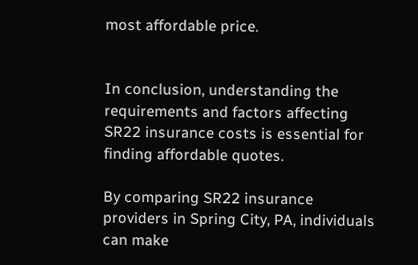most affordable price.


In conclusion, understanding the requirements and factors affecting SR22 insurance costs is essential for finding affordable quotes.

By comparing SR22 insurance providers in Spring City, PA, individuals can make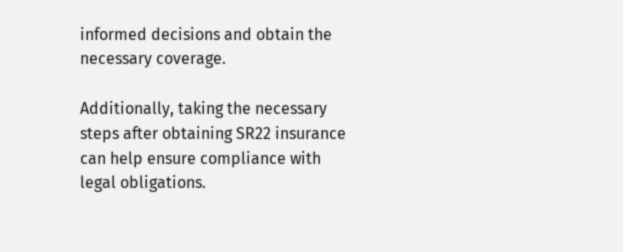informed decisions and obtain the necessary coverage.

Additionally, taking the necessary steps after obtaining SR22 insurance can help ensure compliance with legal obligations.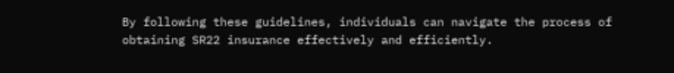By following these guidelines, individuals can navigate the process of obtaining SR22 insurance effectively and efficiently.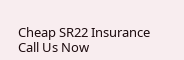Cheap SR22 Insurance
Call Us Now